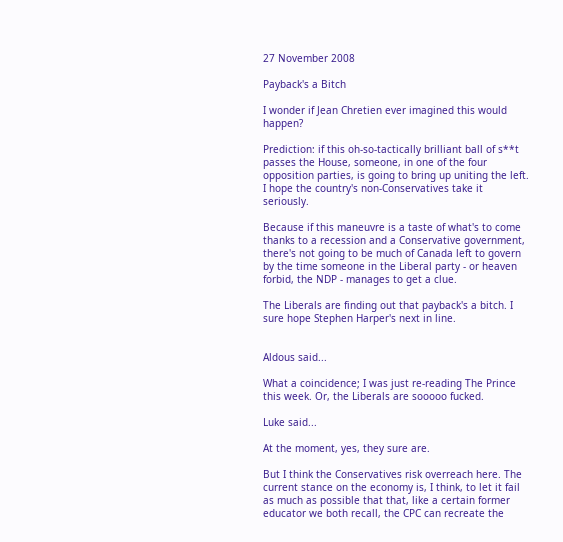27 November 2008

Payback's a Bitch

I wonder if Jean Chretien ever imagined this would happen?

Prediction: if this oh-so-tactically brilliant ball of s**t passes the House, someone, in one of the four opposition parties, is going to bring up uniting the left. I hope the country's non-Conservatives take it seriously.

Because if this maneuvre is a taste of what's to come thanks to a recession and a Conservative government, there's not going to be much of Canada left to govern by the time someone in the Liberal party - or heaven forbid, the NDP - manages to get a clue.

The Liberals are finding out that payback's a bitch. I sure hope Stephen Harper's next in line.


Aldous said...

What a coincidence; I was just re-reading The Prince this week. Or, the Liberals are sooooo fucked.

Luke said...

At the moment, yes, they sure are.

But I think the Conservatives risk overreach here. The current stance on the economy is, I think, to let it fail as much as possible that that, like a certain former educator we both recall, the CPC can recreate the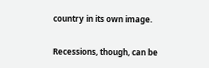country in its own image.

Recessions, though, can be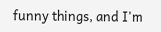funny things, and I'm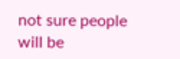not sure people will be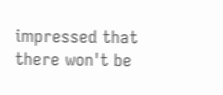impressed that there won't be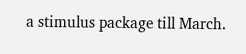a stimulus package till March.